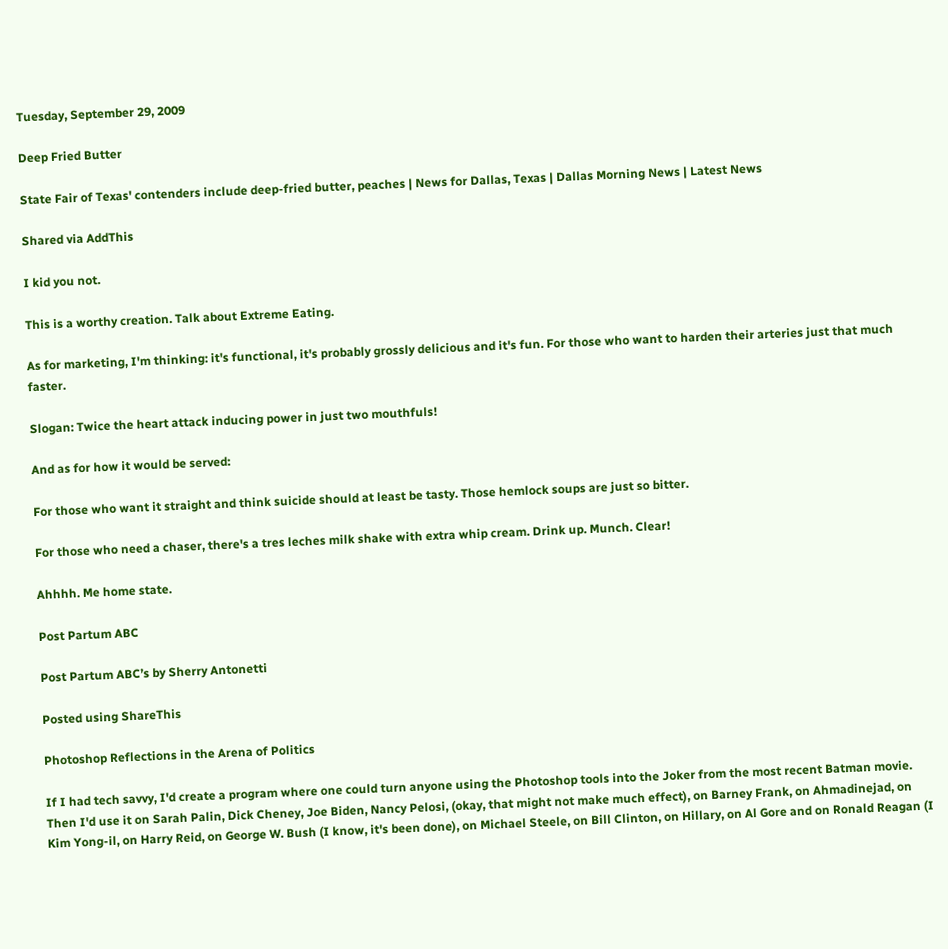Tuesday, September 29, 2009

Deep Fried Butter

State Fair of Texas' contenders include deep-fried butter, peaches | News for Dallas, Texas | Dallas Morning News | Latest News

Shared via AddThis

I kid you not.

This is a worthy creation. Talk about Extreme Eating.

As for marketing, I'm thinking: it's functional, it's probably grossly delicious and it's fun. For those who want to harden their arteries just that much faster.

Slogan: Twice the heart attack inducing power in just two mouthfuls!

And as for how it would be served:

For those who want it straight and think suicide should at least be tasty. Those hemlock soups are just so bitter.

For those who need a chaser, there's a tres leches milk shake with extra whip cream. Drink up. Munch. Clear!

Ahhhh. Me home state.

Post Partum ABC

Post Partum ABC’s by Sherry Antonetti

Posted using ShareThis

Photoshop Reflections in the Arena of Politics

If I had tech savvy, I'd create a program where one could turn anyone using the Photoshop tools into the Joker from the most recent Batman movie. Then I'd use it on Sarah Palin, Dick Cheney, Joe Biden, Nancy Pelosi, (okay, that might not make much effect), on Barney Frank, on Ahmadinejad, on Kim Yong-il, on Harry Reid, on George W. Bush (I know, it's been done), on Michael Steele, on Bill Clinton, on Hillary, on Al Gore and on Ronald Reagan (I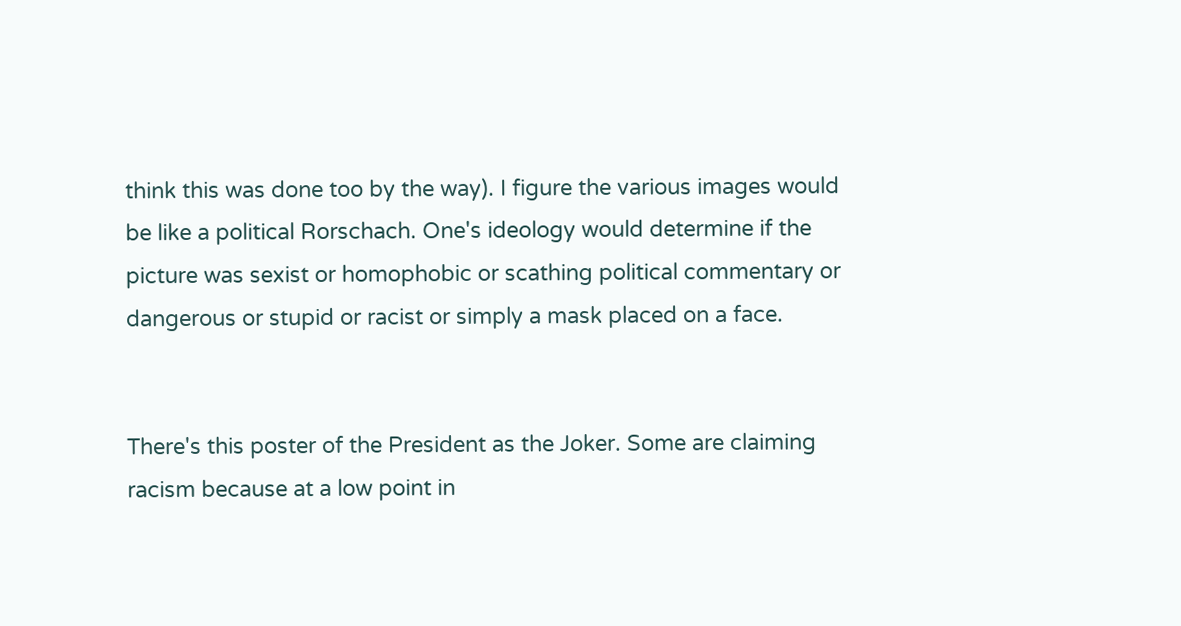think this was done too by the way). I figure the various images would be like a political Rorschach. One's ideology would determine if the picture was sexist or homophobic or scathing political commentary or dangerous or stupid or racist or simply a mask placed on a face.


There's this poster of the President as the Joker. Some are claiming racism because at a low point in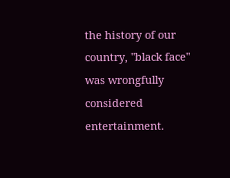the history of our country, "black face" was wrongfully considered entertainment.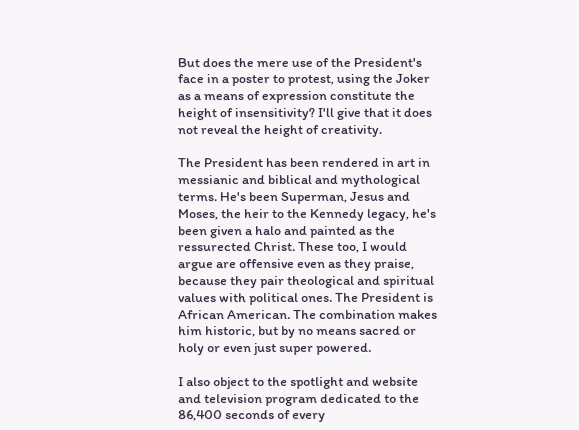But does the mere use of the President's face in a poster to protest, using the Joker as a means of expression constitute the height of insensitivity? I'll give that it does not reveal the height of creativity.

The President has been rendered in art in messianic and biblical and mythological terms. He's been Superman, Jesus and Moses, the heir to the Kennedy legacy, he's been given a halo and painted as the ressurected Christ. These too, I would argue are offensive even as they praise, because they pair theological and spiritual values with political ones. The President is African American. The combination makes him historic, but by no means sacred or holy or even just super powered.

I also object to the spotlight and website and television program dedicated to the 86,400 seconds of every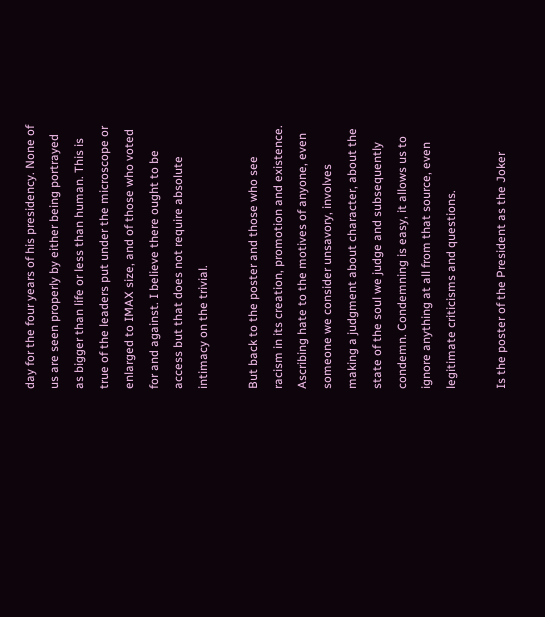day for the four years of his presidency. None of us are seen properly by either being portrayed as bigger than life or less than human. This is true of the leaders put under the microscope or enlarged to IMAX size, and of those who voted for and against. I believe there ought to be access but that does not require absolute intimacy on the trivial.

But back to the poster and those who see racism in its creation, promotion and existence. Ascribing hate to the motives of anyone, even someone we consider unsavory, involves making a judgment about character, about the state of the soul we judge and subsequently condemn. Condemning is easy, it allows us to ignore anything at all from that source, even legitimate criticisms and questions.

Is the poster of the President as the Joker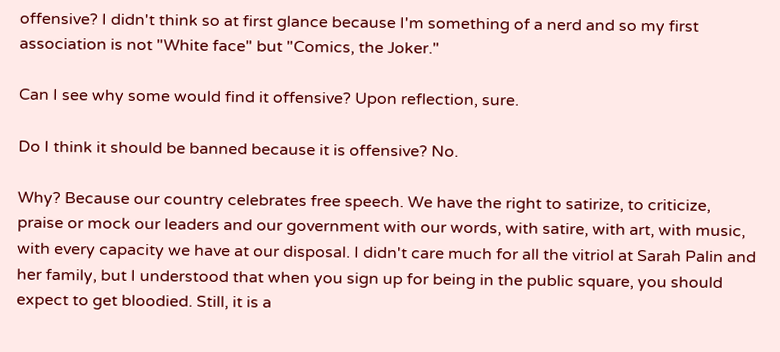offensive? I didn't think so at first glance because I'm something of a nerd and so my first association is not "White face" but "Comics, the Joker."

Can I see why some would find it offensive? Upon reflection, sure.

Do I think it should be banned because it is offensive? No.

Why? Because our country celebrates free speech. We have the right to satirize, to criticize, praise or mock our leaders and our government with our words, with satire, with art, with music, with every capacity we have at our disposal. I didn't care much for all the vitriol at Sarah Palin and her family, but I understood that when you sign up for being in the public square, you should expect to get bloodied. Still, it is a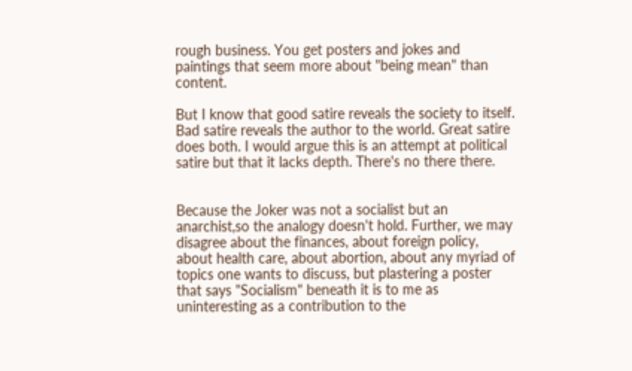rough business. You get posters and jokes and paintings that seem more about "being mean" than content.

But I know that good satire reveals the society to itself. Bad satire reveals the author to the world. Great satire does both. I would argue this is an attempt at political satire but that it lacks depth. There's no there there.


Because the Joker was not a socialist but an anarchist,so the analogy doesn't hold. Further, we may disagree about the finances, about foreign policy, about health care, about abortion, about any myriad of topics one wants to discuss, but plastering a poster that says "Socialism" beneath it is to me as uninteresting as a contribution to the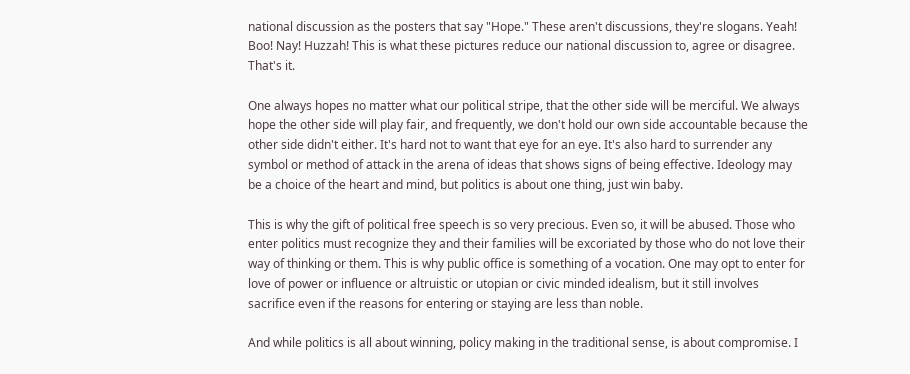national discussion as the posters that say "Hope." These aren't discussions, they're slogans. Yeah! Boo! Nay! Huzzah! This is what these pictures reduce our national discussion to, agree or disagree. That's it.

One always hopes no matter what our political stripe, that the other side will be merciful. We always hope the other side will play fair, and frequently, we don't hold our own side accountable because the other side didn't either. It's hard not to want that eye for an eye. It's also hard to surrender any symbol or method of attack in the arena of ideas that shows signs of being effective. Ideology may be a choice of the heart and mind, but politics is about one thing, just win baby.

This is why the gift of political free speech is so very precious. Even so, it will be abused. Those who enter politics must recognize they and their families will be excoriated by those who do not love their way of thinking or them. This is why public office is something of a vocation. One may opt to enter for love of power or influence or altruistic or utopian or civic minded idealism, but it still involves sacrifice even if the reasons for entering or staying are less than noble.

And while politics is all about winning, policy making in the traditional sense, is about compromise. I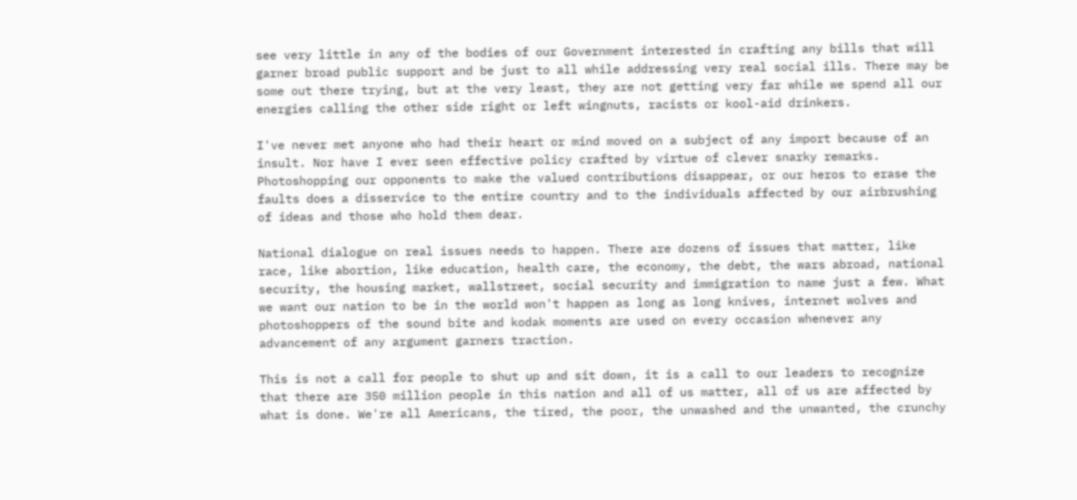see very little in any of the bodies of our Government interested in crafting any bills that will garner broad public support and be just to all while addressing very real social ills. There may be some out there trying, but at the very least, they are not getting very far while we spend all our energies calling the other side right or left wingnuts, racists or kool-aid drinkers.

I've never met anyone who had their heart or mind moved on a subject of any import because of an insult. Nor have I ever seen effective policy crafted by virtue of clever snarky remarks. Photoshopping our opponents to make the valued contributions disappear, or our heros to erase the faults does a disservice to the entire country and to the individuals affected by our airbrushing of ideas and those who hold them dear.

National dialogue on real issues needs to happen. There are dozens of issues that matter, like race, like abortion, like education, health care, the economy, the debt, the wars abroad, national security, the housing market, wallstreet, social security and immigration to name just a few. What we want our nation to be in the world won't happen as long as long knives, internet wolves and photoshoppers of the sound bite and kodak moments are used on every occasion whenever any advancement of any argument garners traction.

This is not a call for people to shut up and sit down, it is a call to our leaders to recognize that there are 350 million people in this nation and all of us matter, all of us are affected by what is done. We're all Americans, the tired, the poor, the unwashed and the unwanted, the crunchy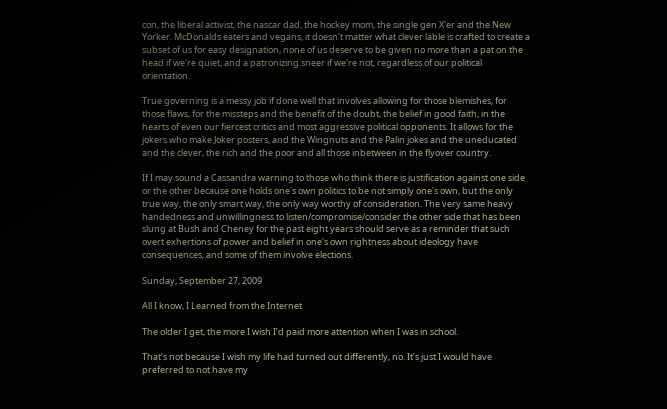con, the liberal activist, the nascar dad, the hockey mom, the single gen X'er and the New Yorker. McDonalds eaters and vegans, it doesn't matter what clever lable is crafted to create a subset of us for easy designation, none of us deserve to be given no more than a pat on the head if we're quiet, and a patronizing sneer if we're not, regardless of our political orientation.

True governing is a messy job if done well that involves allowing for those blemishes, for those flaws, for the missteps and the benefit of the doubt, the belief in good faith, in the hearts of even our fiercest critics and most aggressive political opponents. It allows for the jokers who make Joker posters, and the Wingnuts and the Palin jokes and the uneducated and the clever, the rich and the poor and all those inbetween in the flyover country.

If I may sound a Cassandra warning to those who think there is justification against one side or the other because one holds one's own politics to be not simply one's own, but the only true way, the only smart way, the only way worthy of consideration. The very same heavy handedness and unwillingness to listen/compromise/consider the other side that has been slung at Bush and Cheney for the past eight years should serve as a reminder that such overt exhertions of power and belief in one's own rightness about ideology have consequences, and some of them involve elections.

Sunday, September 27, 2009

All I know, I Learned from the Internet

The older I get, the more I wish I’d paid more attention when I was in school.

That’s not because I wish my life had turned out differently, no. It’s just I would have preferred to not have my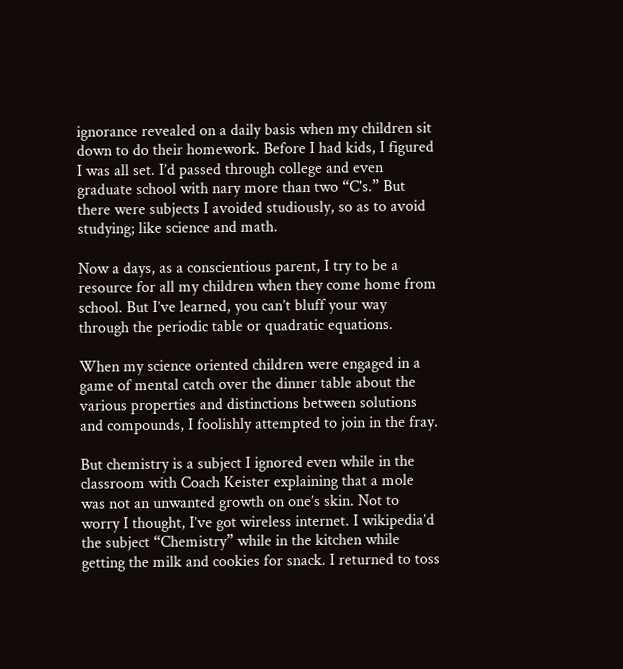ignorance revealed on a daily basis when my children sit down to do their homework. Before I had kids, I figured I was all set. I’d passed through college and even graduate school with nary more than two “C's.” But there were subjects I avoided studiously, so as to avoid studying; like science and math.

Now a days, as a conscientious parent, I try to be a resource for all my children when they come home from school. But I’ve learned, you can’t bluff your way through the periodic table or quadratic equations.

When my science oriented children were engaged in a game of mental catch over the dinner table about the various properties and distinctions between solutions and compounds, I foolishly attempted to join in the fray.

But chemistry is a subject I ignored even while in the classroom with Coach Keister explaining that a mole was not an unwanted growth on one’s skin. Not to worry I thought, I’ve got wireless internet. I wikipedia’d the subject “Chemistry” while in the kitchen while getting the milk and cookies for snack. I returned to toss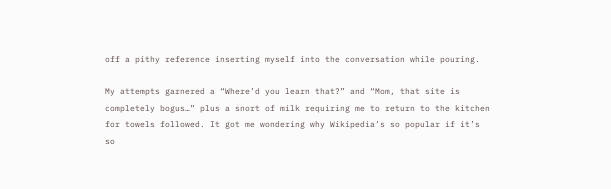off a pithy reference inserting myself into the conversation while pouring.

My attempts garnered a “Where’d you learn that?” and “Mom, that site is completely bogus…” plus a snort of milk requiring me to return to the kitchen for towels followed. It got me wondering why Wikipedia’s so popular if it’s so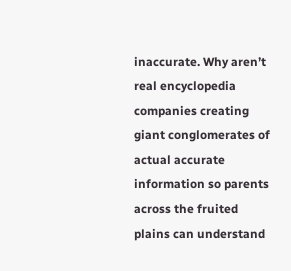inaccurate. Why aren’t real encyclopedia companies creating giant conglomerates of actual accurate information so parents across the fruited plains can understand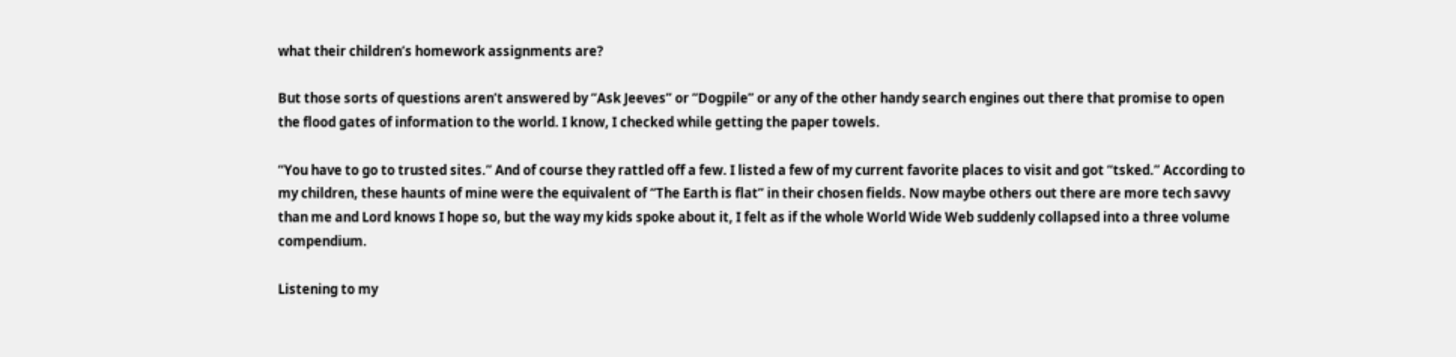what their children’s homework assignments are?

But those sorts of questions aren’t answered by “Ask Jeeves” or “Dogpile” or any of the other handy search engines out there that promise to open the flood gates of information to the world. I know, I checked while getting the paper towels.

“You have to go to trusted sites.” And of course they rattled off a few. I listed a few of my current favorite places to visit and got “tsked.” According to my children, these haunts of mine were the equivalent of “The Earth is flat” in their chosen fields. Now maybe others out there are more tech savvy than me and Lord knows I hope so, but the way my kids spoke about it, I felt as if the whole World Wide Web suddenly collapsed into a three volume compendium.

Listening to my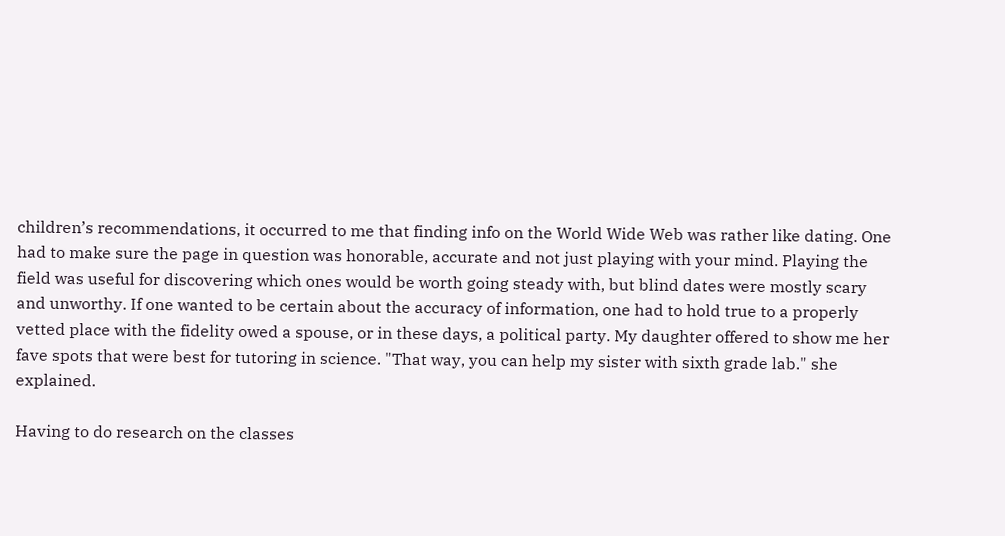children’s recommendations, it occurred to me that finding info on the World Wide Web was rather like dating. One had to make sure the page in question was honorable, accurate and not just playing with your mind. Playing the field was useful for discovering which ones would be worth going steady with, but blind dates were mostly scary and unworthy. If one wanted to be certain about the accuracy of information, one had to hold true to a properly vetted place with the fidelity owed a spouse, or in these days, a political party. My daughter offered to show me her fave spots that were best for tutoring in science. "That way, you can help my sister with sixth grade lab." she explained.

Having to do research on the classes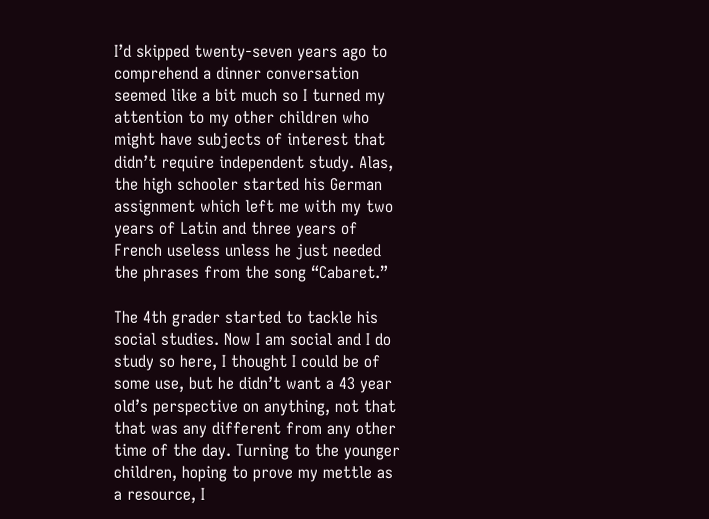I’d skipped twenty-seven years ago to comprehend a dinner conversation seemed like a bit much so I turned my attention to my other children who might have subjects of interest that didn’t require independent study. Alas, the high schooler started his German assignment which left me with my two years of Latin and three years of French useless unless he just needed the phrases from the song “Cabaret.”

The 4th grader started to tackle his social studies. Now I am social and I do study so here, I thought I could be of some use, but he didn’t want a 43 year old’s perspective on anything, not that that was any different from any other time of the day. Turning to the younger children, hoping to prove my mettle as a resource, I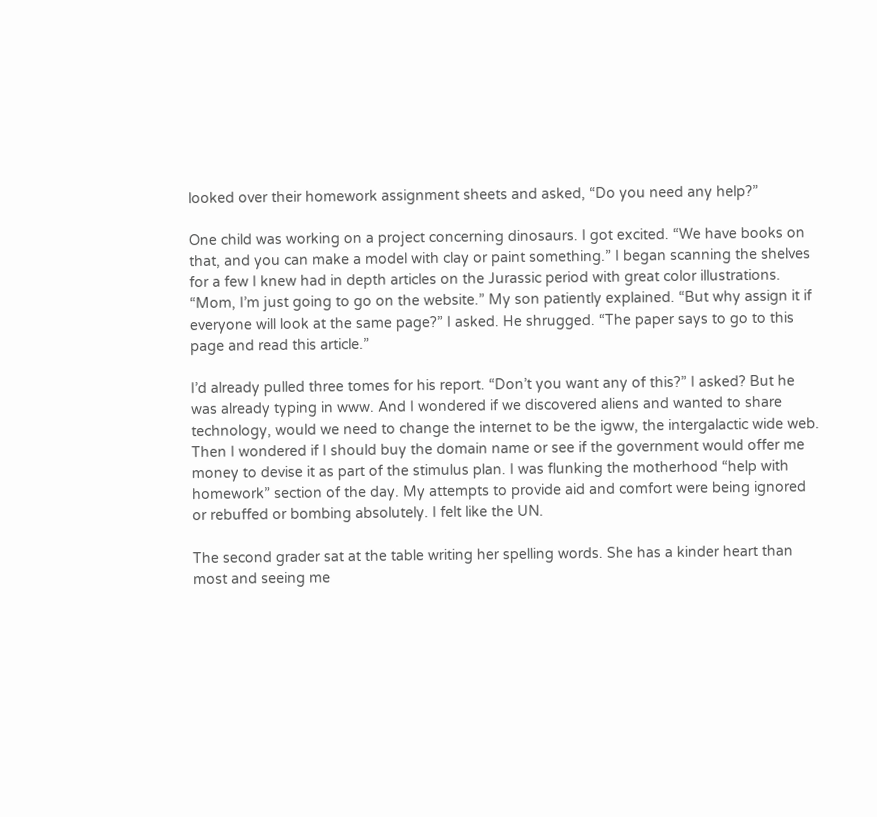looked over their homework assignment sheets and asked, “Do you need any help?”

One child was working on a project concerning dinosaurs. I got excited. “We have books on that, and you can make a model with clay or paint something.” I began scanning the shelves for a few I knew had in depth articles on the Jurassic period with great color illustrations. “Mom, I’m just going to go on the website.” My son patiently explained. “But why assign it if everyone will look at the same page?” I asked. He shrugged. “The paper says to go to this page and read this article.”

I’d already pulled three tomes for his report. “Don’t you want any of this?” I asked? But he was already typing in www. And I wondered if we discovered aliens and wanted to share technology, would we need to change the internet to be the igww, the intergalactic wide web. Then I wondered if I should buy the domain name or see if the government would offer me money to devise it as part of the stimulus plan. I was flunking the motherhood “help with homework” section of the day. My attempts to provide aid and comfort were being ignored or rebuffed or bombing absolutely. I felt like the UN.

The second grader sat at the table writing her spelling words. She has a kinder heart than most and seeing me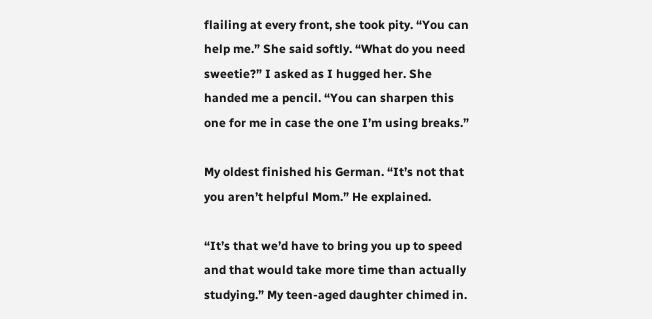flailing at every front, she took pity. “You can help me.” She said softly. “What do you need sweetie?” I asked as I hugged her. She handed me a pencil. “You can sharpen this one for me in case the one I’m using breaks.”

My oldest finished his German. “It’s not that you aren’t helpful Mom.” He explained.

“It’s that we’d have to bring you up to speed and that would take more time than actually studying.” My teen-aged daughter chimed in.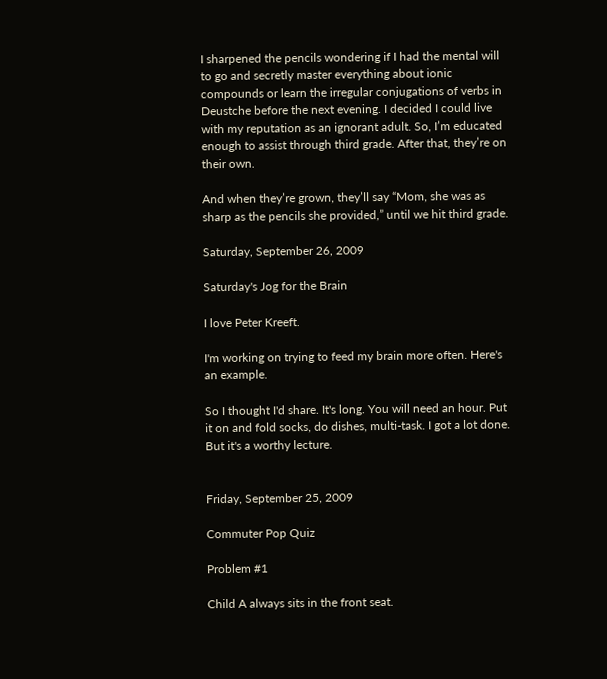I sharpened the pencils wondering if I had the mental will to go and secretly master everything about ionic compounds or learn the irregular conjugations of verbs in Deustche before the next evening. I decided I could live with my reputation as an ignorant adult. So, I’m educated enough to assist through third grade. After that, they’re on their own.

And when they’re grown, they’ll say “Mom, she was as sharp as the pencils she provided,” until we hit third grade.

Saturday, September 26, 2009

Saturday's Jog for the Brain

I love Peter Kreeft.

I'm working on trying to feed my brain more often. Here's an example.

So I thought I'd share. It's long. You will need an hour. Put it on and fold socks, do dishes, multi-task. I got a lot done. But it's a worthy lecture.


Friday, September 25, 2009

Commuter Pop Quiz

Problem #1

Child A always sits in the front seat.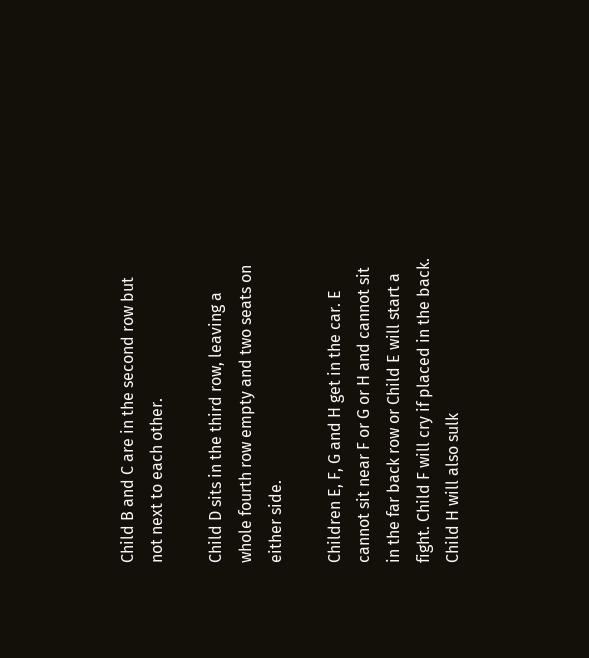Child B and C are in the second row but not next to each other.

Child D sits in the third row, leaving a whole fourth row empty and two seats on either side.

Children E, F, G and H get in the car. E cannot sit near F or G or H and cannot sit in the far back row or Child E will start a fight. Child F will cry if placed in the back. Child H will also sulk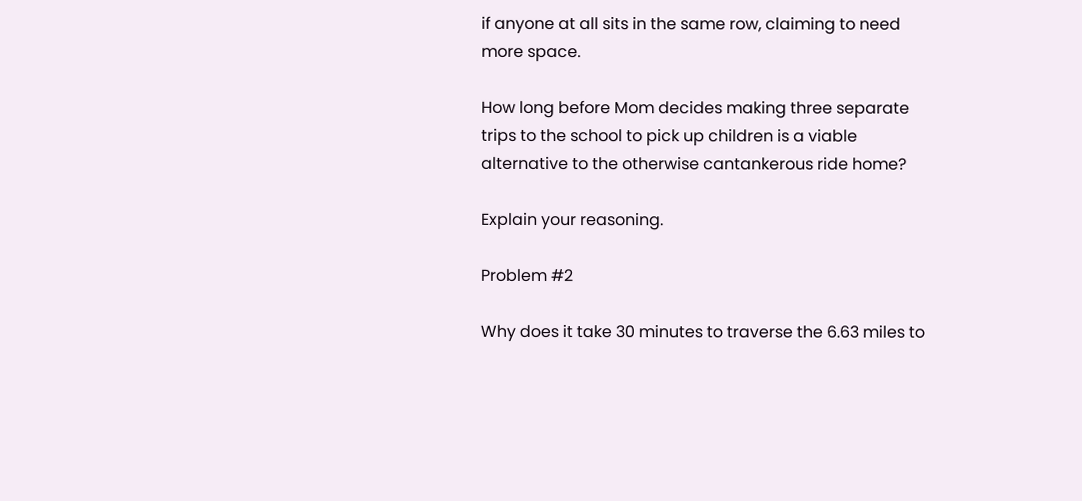if anyone at all sits in the same row, claiming to need more space.

How long before Mom decides making three separate trips to the school to pick up children is a viable alternative to the otherwise cantankerous ride home?

Explain your reasoning.

Problem #2

Why does it take 30 minutes to traverse the 6.63 miles to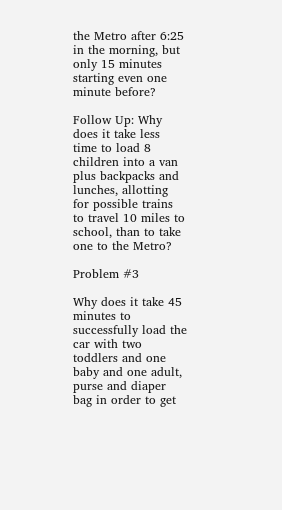the Metro after 6:25 in the morning, but only 15 minutes starting even one minute before?

Follow Up: Why does it take less time to load 8 children into a van plus backpacks and lunches, allotting for possible trains to travel 10 miles to school, than to take one to the Metro?

Problem #3

Why does it take 45 minutes to successfully load the car with two toddlers and one baby and one adult, purse and diaper bag in order to get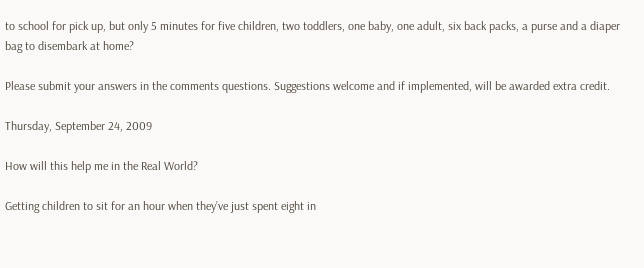to school for pick up, but only 5 minutes for five children, two toddlers, one baby, one adult, six back packs, a purse and a diaper bag to disembark at home?

Please submit your answers in the comments questions. Suggestions welcome and if implemented, will be awarded extra credit.

Thursday, September 24, 2009

How will this help me in the Real World?

Getting children to sit for an hour when they’ve just spent eight in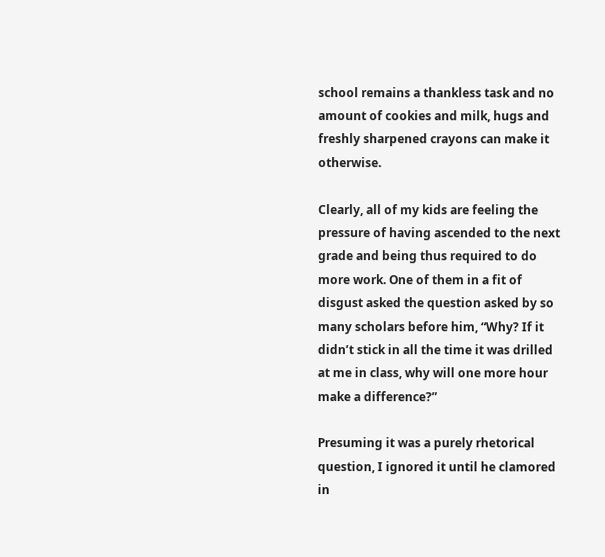school remains a thankless task and no amount of cookies and milk, hugs and freshly sharpened crayons can make it otherwise.

Clearly, all of my kids are feeling the pressure of having ascended to the next grade and being thus required to do more work. One of them in a fit of disgust asked the question asked by so many scholars before him, “Why? If it didn’t stick in all the time it was drilled at me in class, why will one more hour make a difference?”

Presuming it was a purely rhetorical question, I ignored it until he clamored in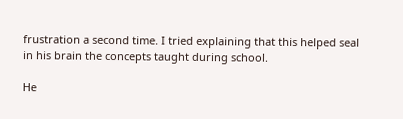frustration a second time. I tried explaining that this helped seal in his brain the concepts taught during school.

He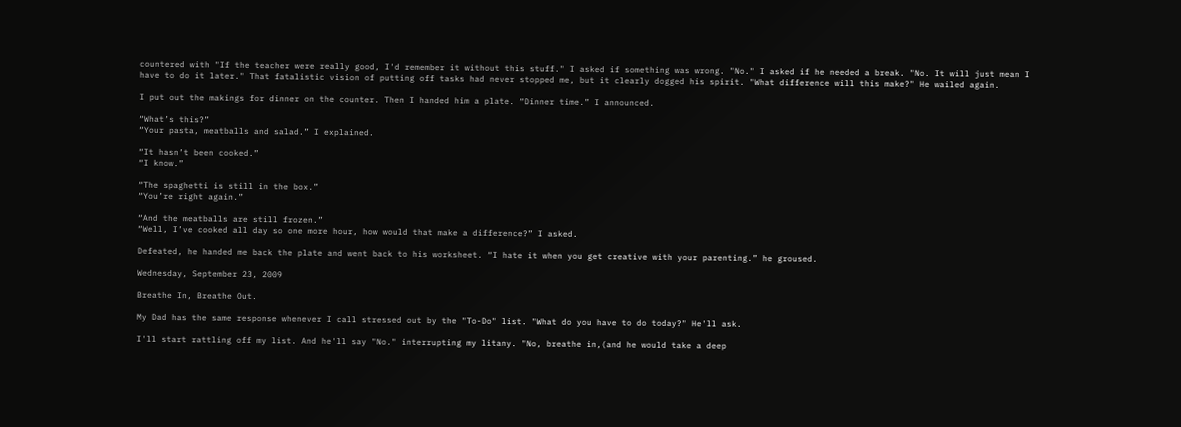countered with "If the teacher were really good, I'd remember it without this stuff." I asked if something was wrong. "No." I asked if he needed a break. "No. It will just mean I have to do it later." That fatalistic vision of putting off tasks had never stopped me, but it clearly dogged his spirit. "What difference will this make?" He wailed again.

I put out the makings for dinner on the counter. Then I handed him a plate. “Dinner time.” I announced.

“What’s this?”
“Your pasta, meatballs and salad.” I explained.

“It hasn’t been cooked.”
“I know.”

“The spaghetti is still in the box.”
“You’re right again.”

“And the meatballs are still frozen.”
“Well, I’ve cooked all day so one more hour, how would that make a difference?” I asked.

Defeated, he handed me back the plate and went back to his worksheet. “I hate it when you get creative with your parenting.” he groused.

Wednesday, September 23, 2009

Breathe In, Breathe Out.

My Dad has the same response whenever I call stressed out by the "To-Do" list. "What do you have to do today?" He'll ask.

I'll start rattling off my list. And he'll say "No." interrupting my litany. "No, breathe in,(and he would take a deep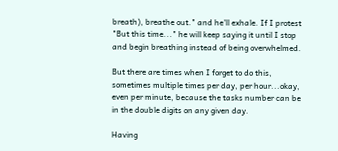breath), breathe out." and he'll exhale. If I protest "But this time..." he will keep saying it until I stop and begin breathing instead of being overwhelmed.

But there are times when I forget to do this, sometimes multiple times per day, per hour...okay, even per minute, because the tasks number can be in the double digits on any given day.

Having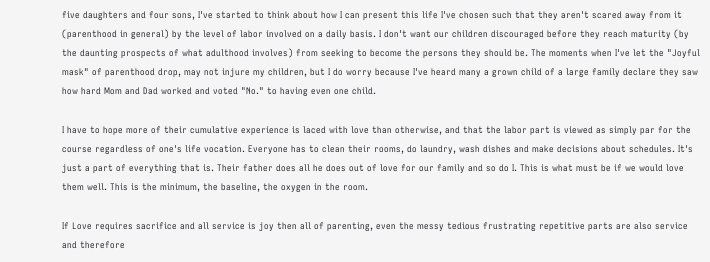five daughters and four sons, I've started to think about how I can present this life I've chosen such that they aren't scared away from it (parenthood in general) by the level of labor involved on a daily basis. I don't want our children discouraged before they reach maturity (by the daunting prospects of what adulthood involves) from seeking to become the persons they should be. The moments when I've let the "Joyful mask" of parenthood drop, may not injure my children, but I do worry because I've heard many a grown child of a large family declare they saw how hard Mom and Dad worked and voted "No." to having even one child.

I have to hope more of their cumulative experience is laced with love than otherwise, and that the labor part is viewed as simply par for the course regardless of one's life vocation. Everyone has to clean their rooms, do laundry, wash dishes and make decisions about schedules. It's just a part of everything that is. Their father does all he does out of love for our family and so do I. This is what must be if we would love them well. This is the minimum, the baseline, the oxygen in the room.

If Love requires sacrifice and all service is joy then all of parenting, even the messy tedious frustrating repetitive parts are also service and therefore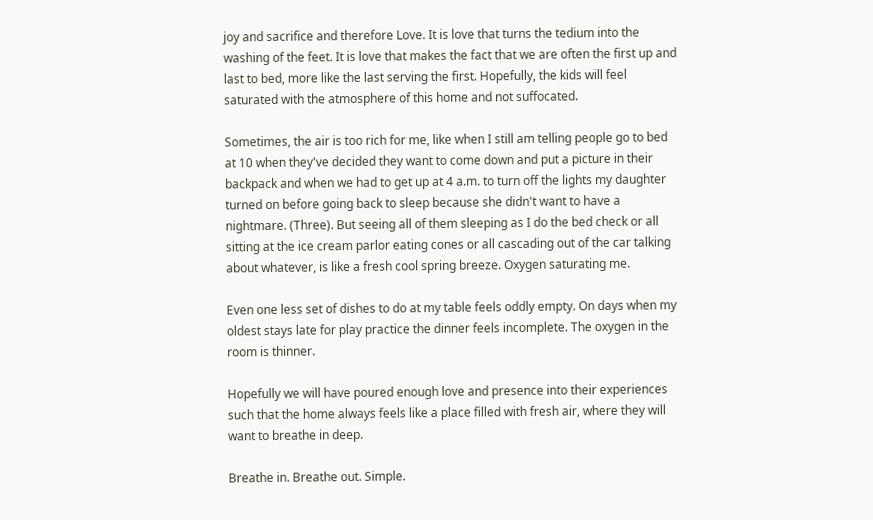joy and sacrifice and therefore Love. It is love that turns the tedium into the washing of the feet. It is love that makes the fact that we are often the first up and last to bed, more like the last serving the first. Hopefully, the kids will feel saturated with the atmosphere of this home and not suffocated.

Sometimes, the air is too rich for me, like when I still am telling people go to bed at 10 when they've decided they want to come down and put a picture in their backpack and when we had to get up at 4 a.m. to turn off the lights my daughter turned on before going back to sleep because she didn't want to have a nightmare. (Three). But seeing all of them sleeping as I do the bed check or all sitting at the ice cream parlor eating cones or all cascading out of the car talking about whatever, is like a fresh cool spring breeze. Oxygen saturating me.

Even one less set of dishes to do at my table feels oddly empty. On days when my oldest stays late for play practice the dinner feels incomplete. The oxygen in the room is thinner.

Hopefully we will have poured enough love and presence into their experiences such that the home always feels like a place filled with fresh air, where they will want to breathe in deep.

Breathe in. Breathe out. Simple.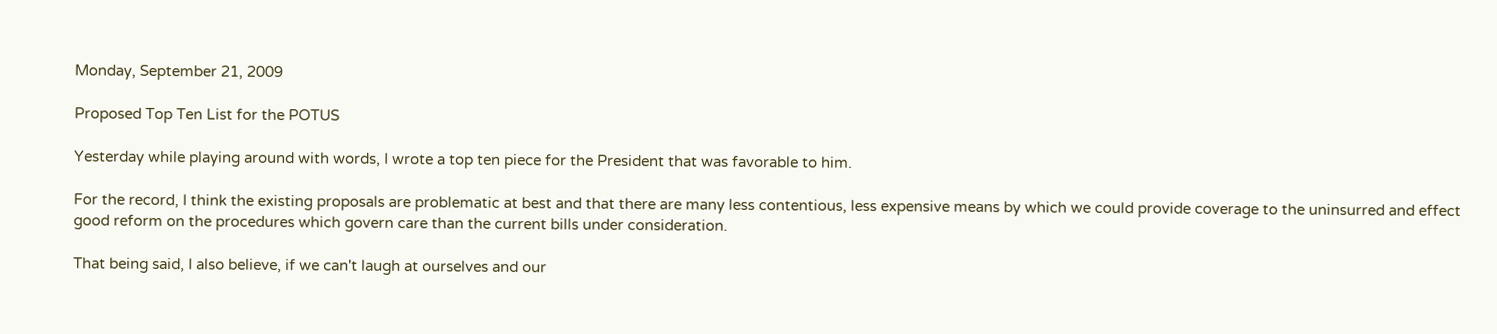Monday, September 21, 2009

Proposed Top Ten List for the POTUS

Yesterday while playing around with words, I wrote a top ten piece for the President that was favorable to him.

For the record, I think the existing proposals are problematic at best and that there are many less contentious, less expensive means by which we could provide coverage to the uninsurred and effect good reform on the procedures which govern care than the current bills under consideration.

That being said, I also believe, if we can't laugh at ourselves and our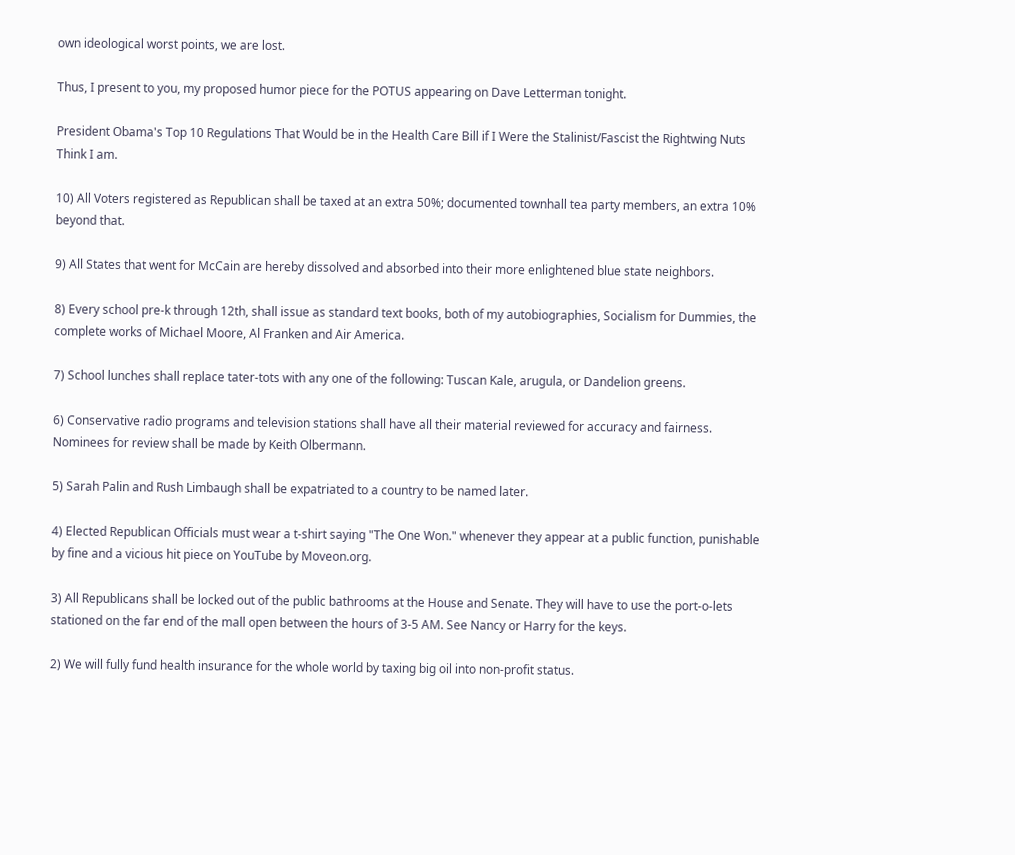own ideological worst points, we are lost.

Thus, I present to you, my proposed humor piece for the POTUS appearing on Dave Letterman tonight.

President Obama's Top 10 Regulations That Would be in the Health Care Bill if I Were the Stalinist/Fascist the Rightwing Nuts Think I am.

10) All Voters registered as Republican shall be taxed at an extra 50%; documented townhall tea party members, an extra 10% beyond that.

9) All States that went for McCain are hereby dissolved and absorbed into their more enlightened blue state neighbors.

8) Every school pre-k through 12th, shall issue as standard text books, both of my autobiographies, Socialism for Dummies, the complete works of Michael Moore, Al Franken and Air America.

7) School lunches shall replace tater-tots with any one of the following: Tuscan Kale, arugula, or Dandelion greens.

6) Conservative radio programs and television stations shall have all their material reviewed for accuracy and fairness. Nominees for review shall be made by Keith Olbermann.

5) Sarah Palin and Rush Limbaugh shall be expatriated to a country to be named later.

4) Elected Republican Officials must wear a t-shirt saying "The One Won." whenever they appear at a public function, punishable by fine and a vicious hit piece on YouTube by Moveon.org.

3) All Republicans shall be locked out of the public bathrooms at the House and Senate. They will have to use the port-o-lets stationed on the far end of the mall open between the hours of 3-5 AM. See Nancy or Harry for the keys.

2) We will fully fund health insurance for the whole world by taxing big oil into non-profit status.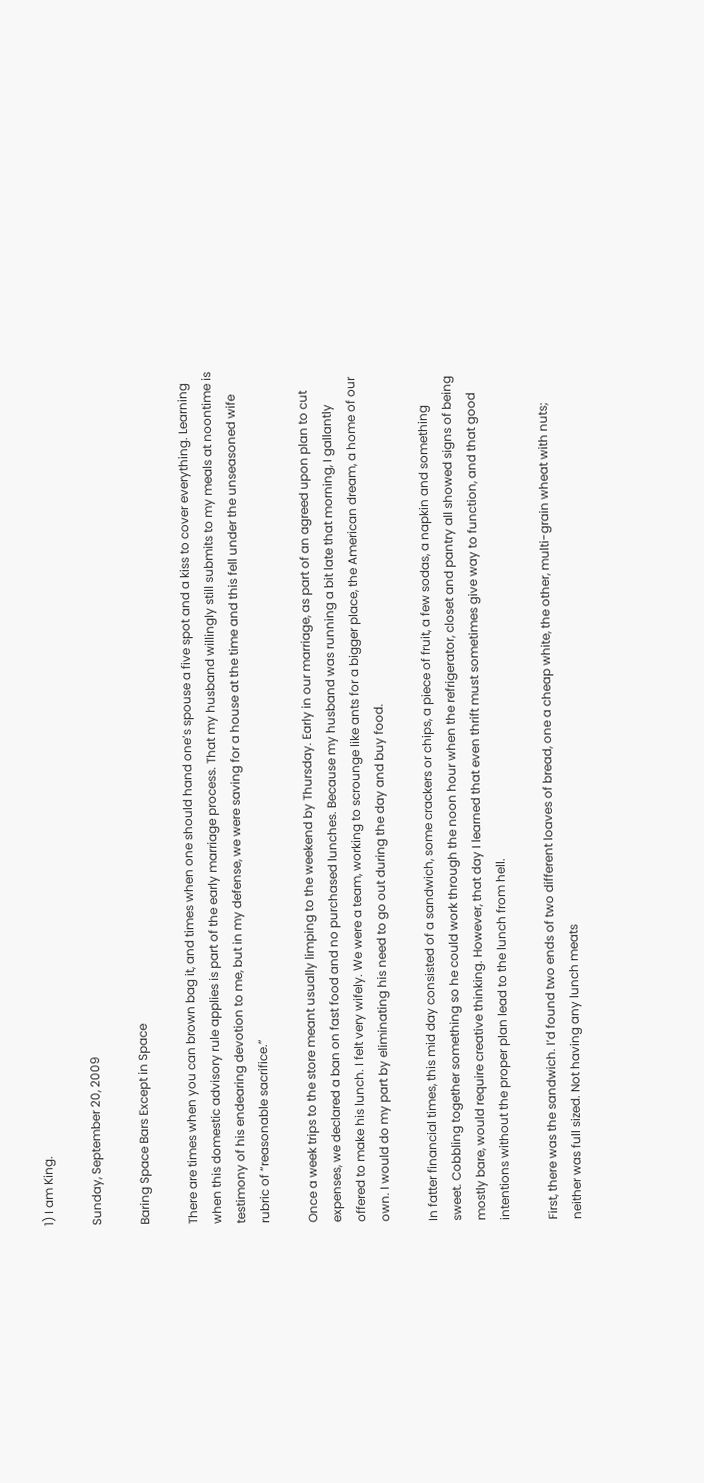1) I am King.

Sunday, September 20, 2009

Baring Space Bars Except in Space

There are times when you can brown bag it, and times when one should hand one’s spouse a five spot and a kiss to cover everything. Learning when this domestic advisory rule applies is part of the early marriage process. That my husband willingly still submits to my meals at noontime is testimony of his endearing devotion to me, but in my defense, we were saving for a house at the time and this fell under the unseasoned wife rubric of “reasonable sacrifice.”

Once a week trips to the store meant usually limping to the weekend by Thursday. Early in our marriage, as part of an agreed upon plan to cut expenses, we declared a ban on fast food and no purchased lunches. Because my husband was running a bit late that morning, I gallantly offered to make his lunch. I felt very wifely. We were a team, working to scrounge like ants for a bigger place, the American dream, a home of our own. I would do my part by eliminating his need to go out during the day and buy food.

In fatter financial times, this mid day consisted of a sandwich, some crackers or chips, a piece of fruit, a few sodas, a napkin and something sweet. Cobbling together something so he could work through the noon hour when the refrigerator, closet and pantry all showed signs of being mostly bare, would require creative thinking. However, that day I learned that even thrift must sometimes give way to function, and that good intentions without the proper plan lead to the lunch from hell.

First, there was the sandwich. I’d found two ends of two different loaves of bread, one a cheap white, the other, multi-grain wheat with nuts; neither was full sized. Not having any lunch meats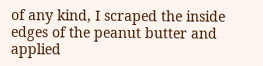of any kind, I scraped the inside edges of the peanut butter and applied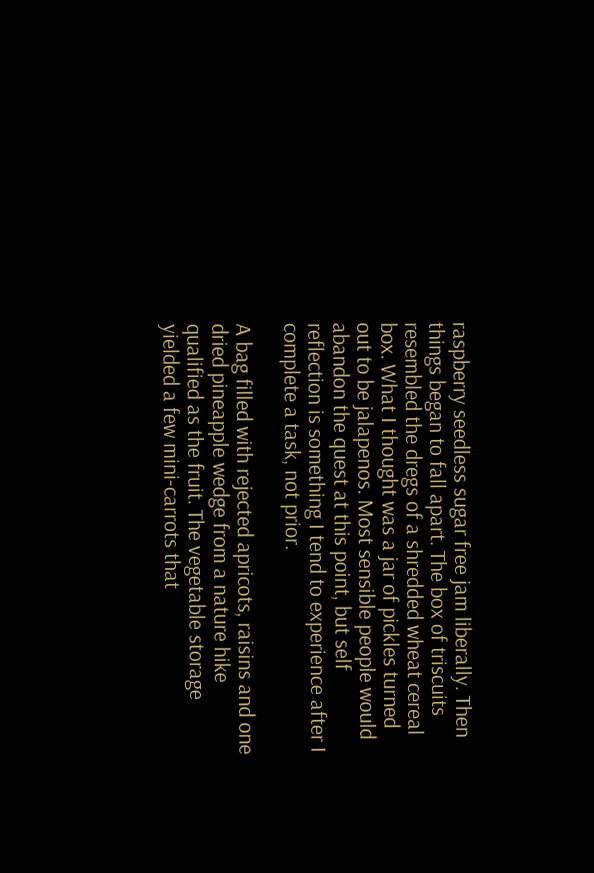raspberry seedless sugar free jam liberally. Then things began to fall apart. The box of triscuits resembled the dregs of a shredded wheat cereal box. What I thought was a jar of pickles turned out to be jalapenos. Most sensible people would abandon the quest at this point, but self reflection is something I tend to experience after I complete a task, not prior.

A bag filled with rejected apricots, raisins and one dried pineapple wedge from a nature hike qualified as the fruit. The vegetable storage yielded a few mini-carrots that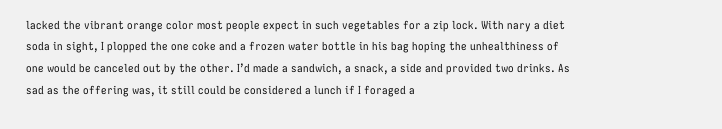lacked the vibrant orange color most people expect in such vegetables for a zip lock. With nary a diet soda in sight, I plopped the one coke and a frozen water bottle in his bag hoping the unhealthiness of one would be canceled out by the other. I’d made a sandwich, a snack, a side and provided two drinks. As sad as the offering was, it still could be considered a lunch if I foraged a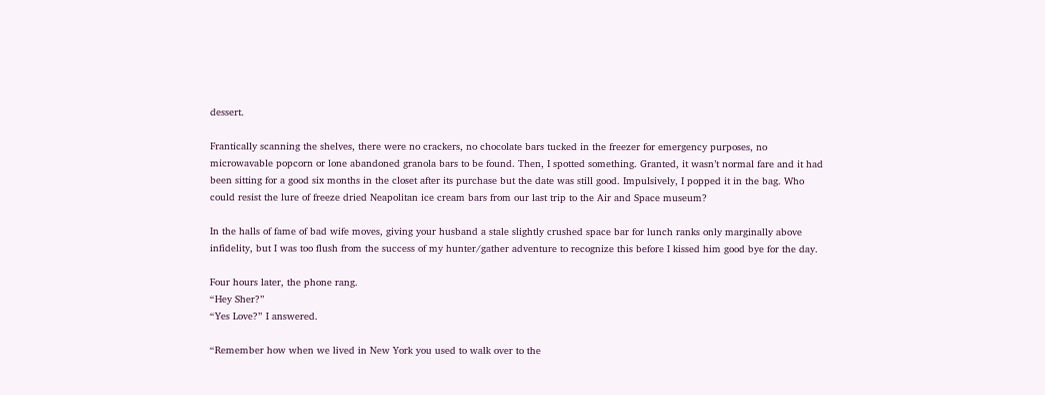dessert.

Frantically scanning the shelves, there were no crackers, no chocolate bars tucked in the freezer for emergency purposes, no microwavable popcorn or lone abandoned granola bars to be found. Then, I spotted something. Granted, it wasn’t normal fare and it had been sitting for a good six months in the closet after its purchase but the date was still good. Impulsively, I popped it in the bag. Who could resist the lure of freeze dried Neapolitan ice cream bars from our last trip to the Air and Space museum?

In the halls of fame of bad wife moves, giving your husband a stale slightly crushed space bar for lunch ranks only marginally above infidelity, but I was too flush from the success of my hunter/gather adventure to recognize this before I kissed him good bye for the day.

Four hours later, the phone rang.
“Hey Sher?”
“Yes Love?” I answered.

“Remember how when we lived in New York you used to walk over to the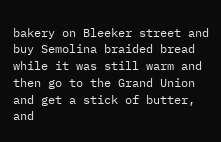bakery on Bleeker street and buy Semolina braided bread while it was still warm and then go to the Grand Union and get a stick of butter, and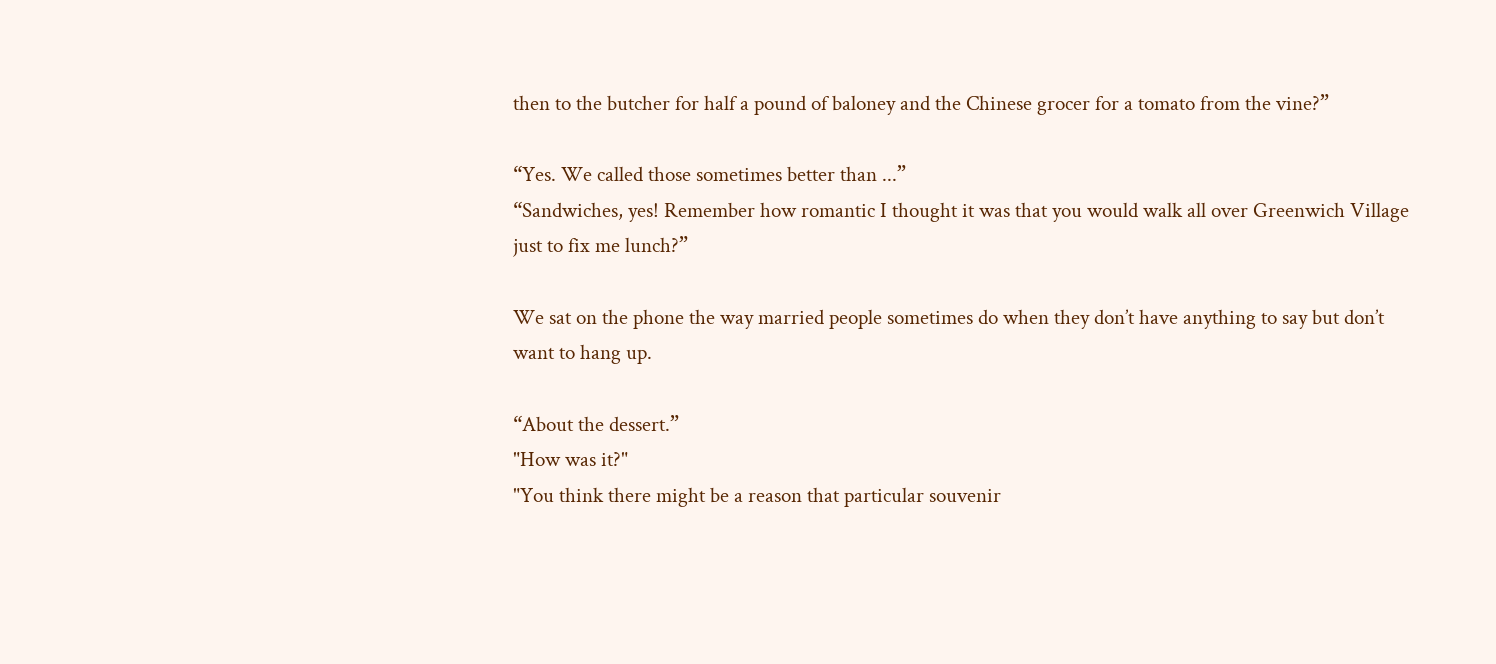then to the butcher for half a pound of baloney and the Chinese grocer for a tomato from the vine?”

“Yes. We called those sometimes better than ...”
“Sandwiches, yes! Remember how romantic I thought it was that you would walk all over Greenwich Village just to fix me lunch?”

We sat on the phone the way married people sometimes do when they don’t have anything to say but don’t want to hang up.

“About the dessert.”
"How was it?"
"You think there might be a reason that particular souvenir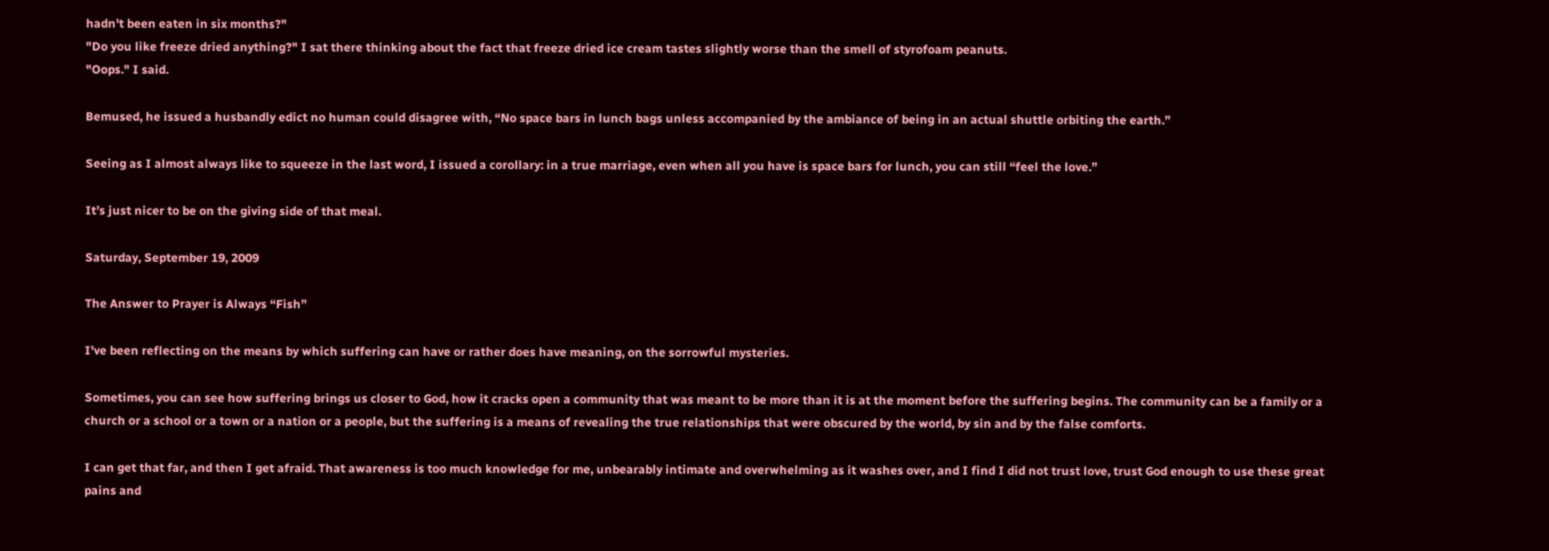hadn't been eaten in six months?"
"Do you like freeze dried anything?" I sat there thinking about the fact that freeze dried ice cream tastes slightly worse than the smell of styrofoam peanuts.
"Oops." I said.

Bemused, he issued a husbandly edict no human could disagree with, “No space bars in lunch bags unless accompanied by the ambiance of being in an actual shuttle orbiting the earth.”

Seeing as I almost always like to squeeze in the last word, I issued a corollary: in a true marriage, even when all you have is space bars for lunch, you can still “feel the love.”

It’s just nicer to be on the giving side of that meal.

Saturday, September 19, 2009

The Answer to Prayer is Always “Fish”

I've been reflecting on the means by which suffering can have or rather does have meaning, on the sorrowful mysteries.

Sometimes, you can see how suffering brings us closer to God, how it cracks open a community that was meant to be more than it is at the moment before the suffering begins. The community can be a family or a church or a school or a town or a nation or a people, but the suffering is a means of revealing the true relationships that were obscured by the world, by sin and by the false comforts.

I can get that far, and then I get afraid. That awareness is too much knowledge for me, unbearably intimate and overwhelming as it washes over, and I find I did not trust love, trust God enough to use these great pains and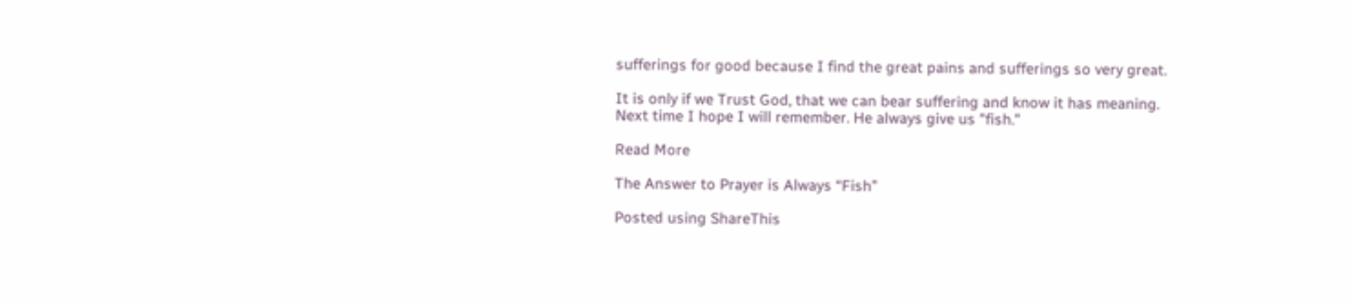sufferings for good because I find the great pains and sufferings so very great.

It is only if we Trust God, that we can bear suffering and know it has meaning.
Next time I hope I will remember. He always give us "fish."

Read More

The Answer to Prayer is Always “Fish”

Posted using ShareThis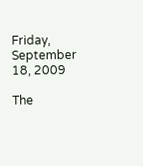Friday, September 18, 2009

The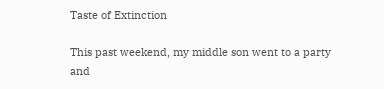Taste of Extinction

This past weekend, my middle son went to a party and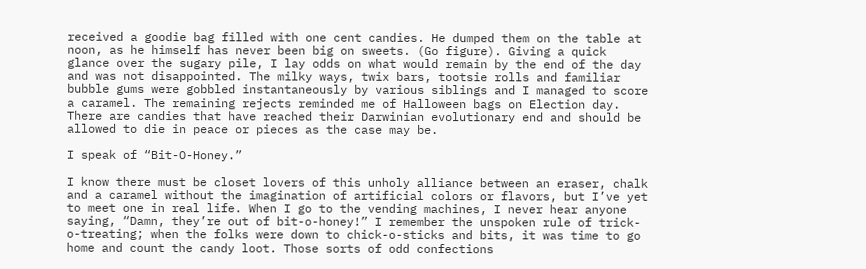received a goodie bag filled with one cent candies. He dumped them on the table at noon, as he himself has never been big on sweets. (Go figure). Giving a quick glance over the sugary pile, I lay odds on what would remain by the end of the day and was not disappointed. The milky ways, twix bars, tootsie rolls and familiar bubble gums were gobbled instantaneously by various siblings and I managed to score a caramel. The remaining rejects reminded me of Halloween bags on Election day. There are candies that have reached their Darwinian evolutionary end and should be allowed to die in peace or pieces as the case may be.

I speak of “Bit-O-Honey.”

I know there must be closet lovers of this unholy alliance between an eraser, chalk and a caramel without the imagination of artificial colors or flavors, but I’ve yet to meet one in real life. When I go to the vending machines, I never hear anyone saying, “Damn, they’re out of bit-o-honey!” I remember the unspoken rule of trick-o-treating; when the folks were down to chick-o-sticks and bits, it was time to go home and count the candy loot. Those sorts of odd confections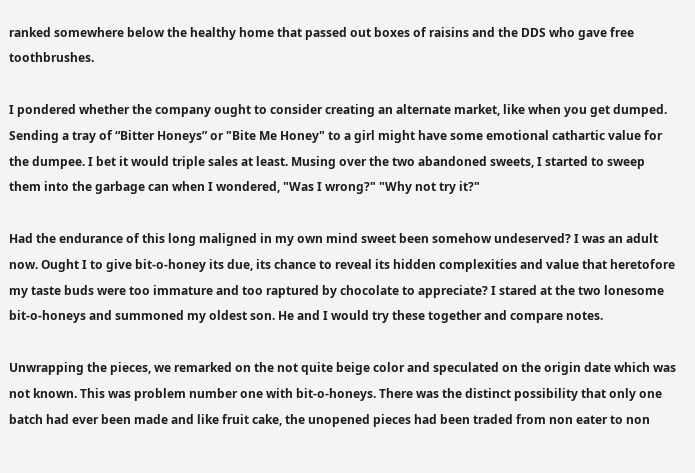ranked somewhere below the healthy home that passed out boxes of raisins and the DDS who gave free toothbrushes.

I pondered whether the company ought to consider creating an alternate market, like when you get dumped. Sending a tray of “Bitter Honeys” or "Bite Me Honey" to a girl might have some emotional cathartic value for the dumpee. I bet it would triple sales at least. Musing over the two abandoned sweets, I started to sweep them into the garbage can when I wondered, "Was I wrong?" "Why not try it?"

Had the endurance of this long maligned in my own mind sweet been somehow undeserved? I was an adult now. Ought I to give bit-o-honey its due, its chance to reveal its hidden complexities and value that heretofore my taste buds were too immature and too raptured by chocolate to appreciate? I stared at the two lonesome bit-o-honeys and summoned my oldest son. He and I would try these together and compare notes.

Unwrapping the pieces, we remarked on the not quite beige color and speculated on the origin date which was not known. This was problem number one with bit-o-honeys. There was the distinct possibility that only one batch had ever been made and like fruit cake, the unopened pieces had been traded from non eater to non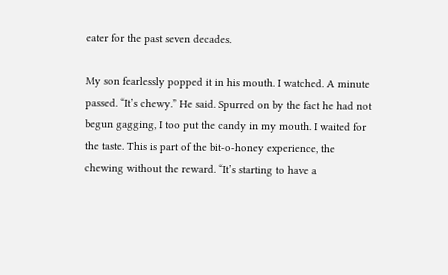eater for the past seven decades.

My son fearlessly popped it in his mouth. I watched. A minute passed. “It’s chewy.” He said. Spurred on by the fact he had not begun gagging, I too put the candy in my mouth. I waited for the taste. This is part of the bit-o-honey experience, the chewing without the reward. “It’s starting to have a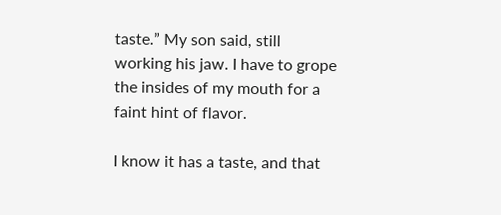taste.” My son said, still working his jaw. I have to grope the insides of my mouth for a faint hint of flavor.

I know it has a taste, and that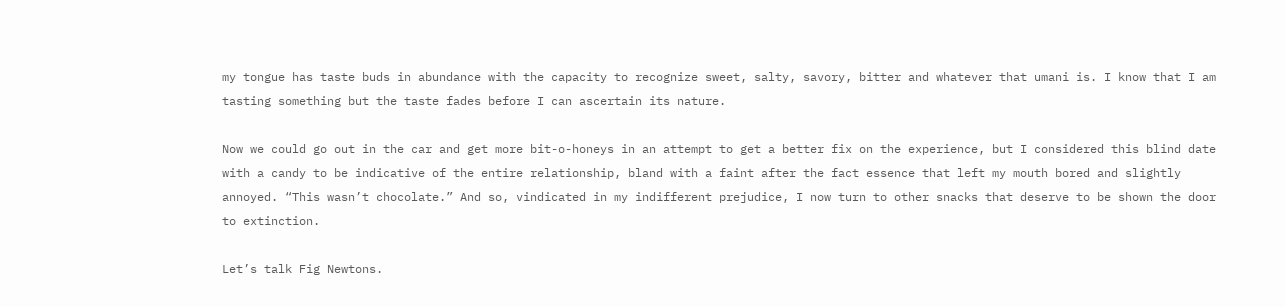my tongue has taste buds in abundance with the capacity to recognize sweet, salty, savory, bitter and whatever that umani is. I know that I am tasting something but the taste fades before I can ascertain its nature.

Now we could go out in the car and get more bit-o-honeys in an attempt to get a better fix on the experience, but I considered this blind date with a candy to be indicative of the entire relationship, bland with a faint after the fact essence that left my mouth bored and slightly annoyed. “This wasn’t chocolate.” And so, vindicated in my indifferent prejudice, I now turn to other snacks that deserve to be shown the door to extinction.

Let’s talk Fig Newtons.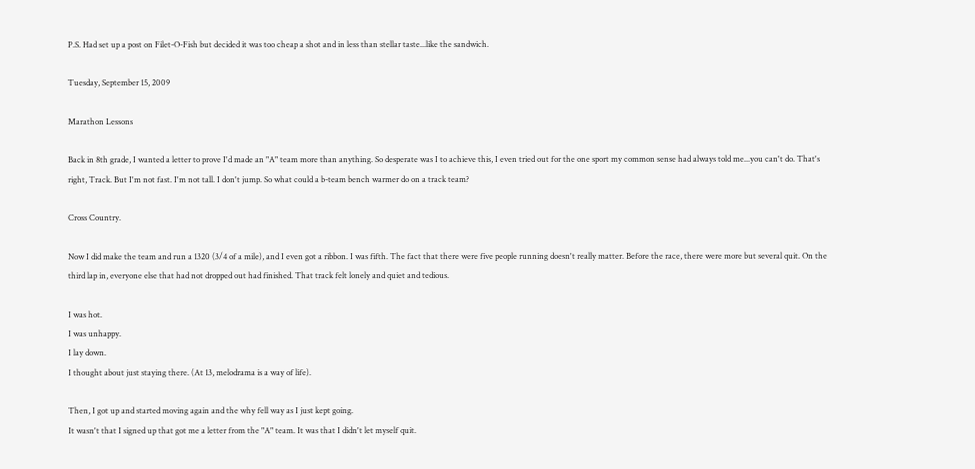P.S. Had set up a post on Filet-O-Fish but decided it was too cheap a shot and in less than stellar taste...like the sandwich.

Tuesday, September 15, 2009

Marathon Lessons

Back in 8th grade, I wanted a letter to prove I'd made an "A" team more than anything. So desperate was I to achieve this, I even tried out for the one sport my common sense had always told me...you can't do. That's right, Track. But I'm not fast. I'm not tall. I don't jump. So what could a b-team bench warmer do on a track team?

Cross Country.

Now I did make the team and run a 1320 (3/4 of a mile), and I even got a ribbon. I was fifth. The fact that there were five people running doesn't really matter. Before the race, there were more but several quit. On the third lap in, everyone else that had not dropped out had finished. That track felt lonely and quiet and tedious.

I was hot.
I was unhappy.
I lay down.
I thought about just staying there. (At 13, melodrama is a way of life).

Then, I got up and started moving again and the why fell way as I just kept going.
It wasn't that I signed up that got me a letter from the "A" team. It was that I didn't let myself quit.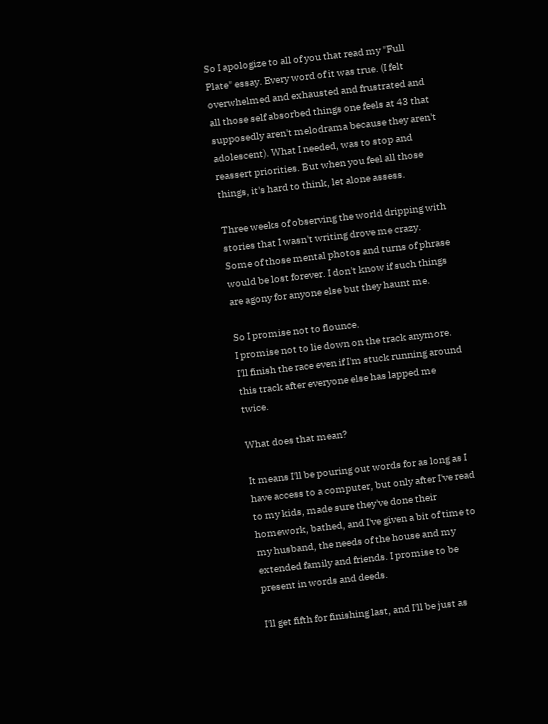So I apologize to all of you that read my "Full Plate" essay. Every word of it was true. (I felt overwhelmed and exhausted and frustrated and all those self absorbed things one feels at 43 that supposedly aren't melodrama because they aren't adolescent). What I needed, was to stop and reassert priorities. But when you feel all those things, it's hard to think, let alone assess.

Three weeks of observing the world dripping with stories that I wasn't writing drove me crazy. Some of those mental photos and turns of phrase would be lost forever. I don't know if such things are agony for anyone else but they haunt me.

So I promise not to flounce.
I promise not to lie down on the track anymore.
I'll finish the race even if I'm stuck running around this track after everyone else has lapped me twice.

What does that mean?

It means I'll be pouring out words for as long as I have access to a computer, but only after I've read to my kids, made sure they've done their homework, bathed, and I've given a bit of time to my husband, the needs of the house and my extended family and friends. I promise to be present in words and deeds.

I'll get fifth for finishing last, and I'll be just as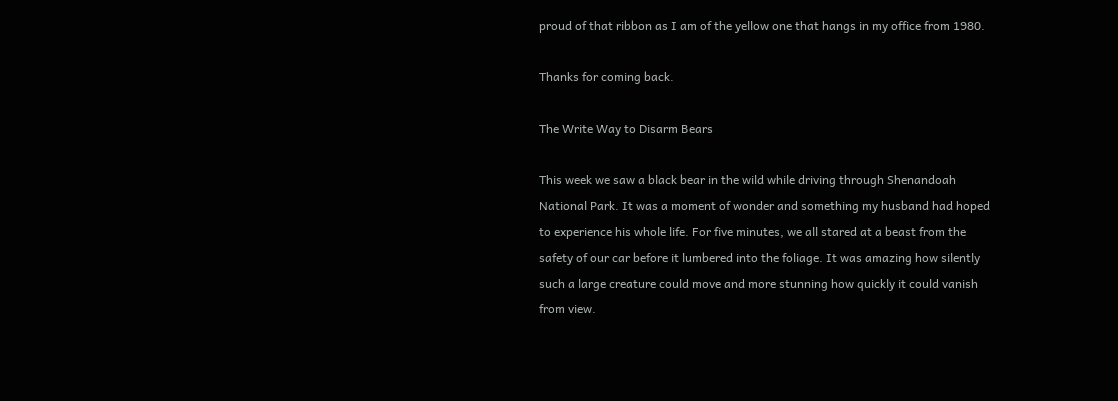proud of that ribbon as I am of the yellow one that hangs in my office from 1980.

Thanks for coming back.

The Write Way to Disarm Bears

This week we saw a black bear in the wild while driving through Shenandoah National Park. It was a moment of wonder and something my husband had hoped to experience his whole life. For five minutes, we all stared at a beast from the safety of our car before it lumbered into the foliage. It was amazing how silently such a large creature could move and more stunning how quickly it could vanish from view.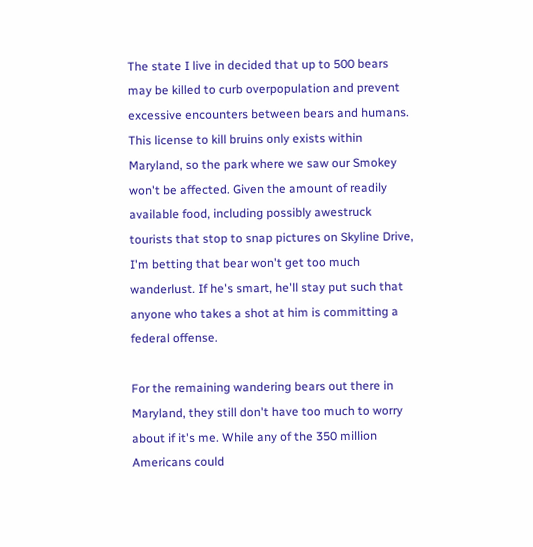The state I live in decided that up to 500 bears may be killed to curb overpopulation and prevent excessive encounters between bears and humans. This license to kill bruins only exists within Maryland, so the park where we saw our Smokey won't be affected. Given the amount of readily available food, including possibly awestruck tourists that stop to snap pictures on Skyline Drive, I'm betting that bear won't get too much wanderlust. If he's smart, he'll stay put such that anyone who takes a shot at him is committing a federal offense.

For the remaining wandering bears out there in Maryland, they still don't have too much to worry about if it's me. While any of the 350 million Americans could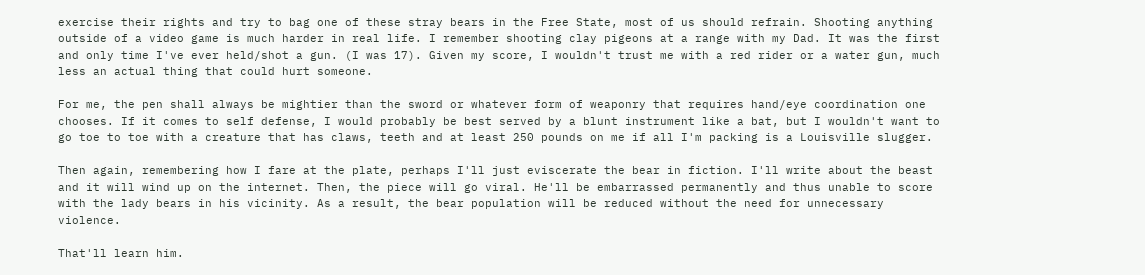exercise their rights and try to bag one of these stray bears in the Free State, most of us should refrain. Shooting anything outside of a video game is much harder in real life. I remember shooting clay pigeons at a range with my Dad. It was the first and only time I've ever held/shot a gun. (I was 17). Given my score, I wouldn't trust me with a red rider or a water gun, much less an actual thing that could hurt someone.

For me, the pen shall always be mightier than the sword or whatever form of weaponry that requires hand/eye coordination one chooses. If it comes to self defense, I would probably be best served by a blunt instrument like a bat, but I wouldn't want to go toe to toe with a creature that has claws, teeth and at least 250 pounds on me if all I'm packing is a Louisville slugger.

Then again, remembering how I fare at the plate, perhaps I'll just eviscerate the bear in fiction. I'll write about the beast and it will wind up on the internet. Then, the piece will go viral. He'll be embarrassed permanently and thus unable to score with the lady bears in his vicinity. As a result, the bear population will be reduced without the need for unnecessary violence.

That'll learn him.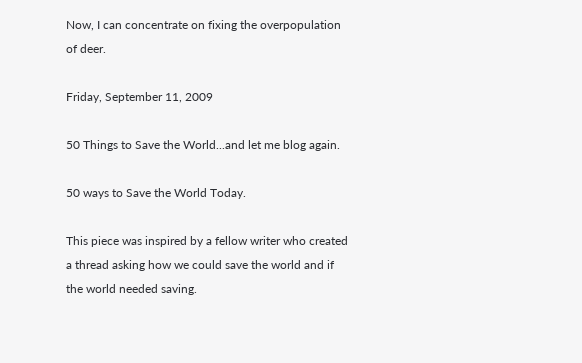Now, I can concentrate on fixing the overpopulation of deer.

Friday, September 11, 2009

50 Things to Save the World...and let me blog again.

50 ways to Save the World Today.

This piece was inspired by a fellow writer who created a thread asking how we could save the world and if the world needed saving.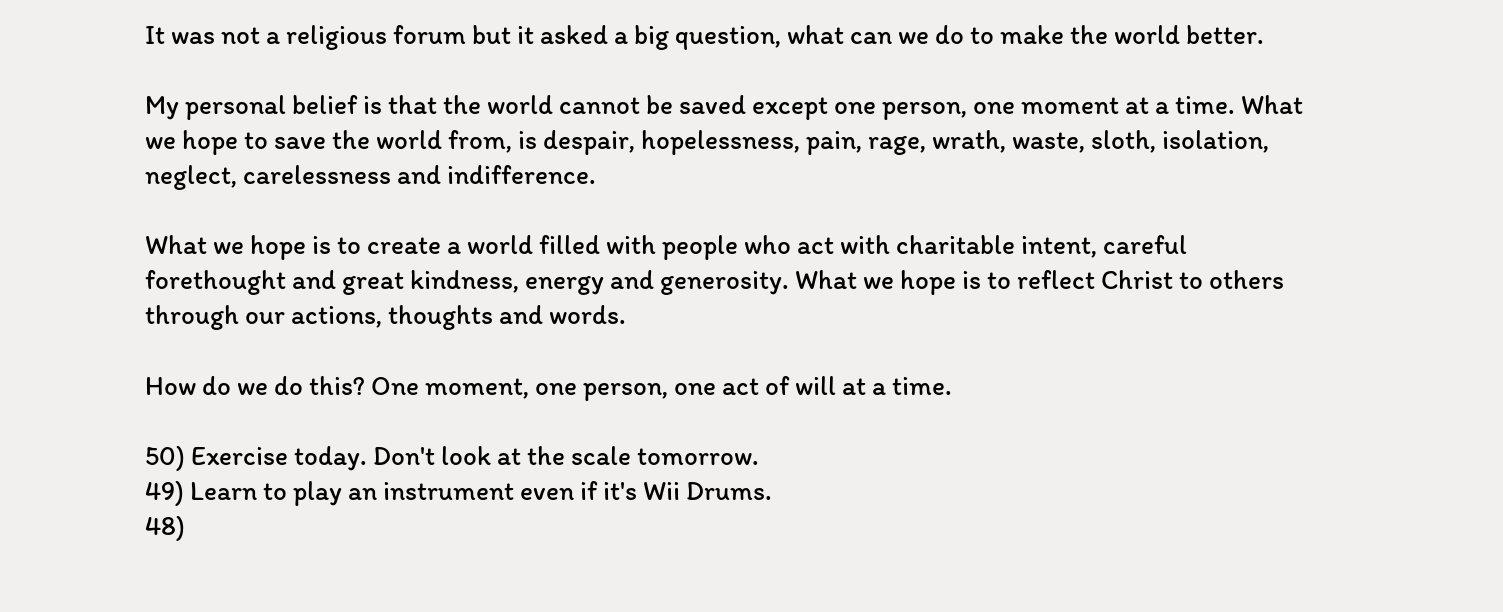It was not a religious forum but it asked a big question, what can we do to make the world better.

My personal belief is that the world cannot be saved except one person, one moment at a time. What we hope to save the world from, is despair, hopelessness, pain, rage, wrath, waste, sloth, isolation, neglect, carelessness and indifference.

What we hope is to create a world filled with people who act with charitable intent, careful forethought and great kindness, energy and generosity. What we hope is to reflect Christ to others through our actions, thoughts and words.

How do we do this? One moment, one person, one act of will at a time.

50) Exercise today. Don't look at the scale tomorrow.
49) Learn to play an instrument even if it's Wii Drums.
48)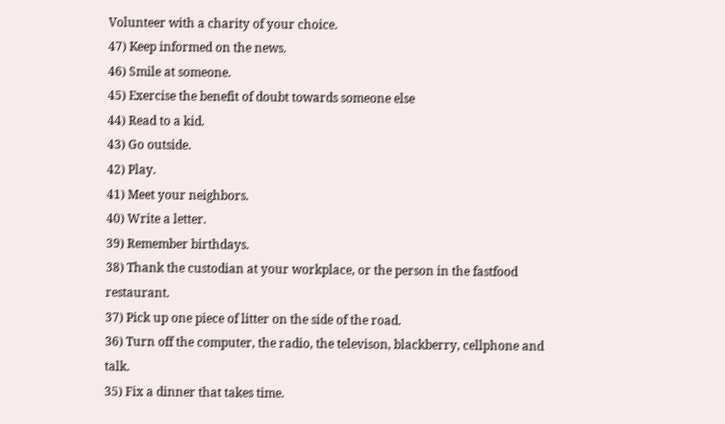Volunteer with a charity of your choice.
47) Keep informed on the news.
46) Smile at someone.
45) Exercise the benefit of doubt towards someone else
44) Read to a kid.
43) Go outside.
42) Play.
41) Meet your neighbors.
40) Write a letter.
39) Remember birthdays.
38) Thank the custodian at your workplace, or the person in the fastfood restaurant.
37) Pick up one piece of litter on the side of the road.
36) Turn off the computer, the radio, the televison, blackberry, cellphone and talk.
35) Fix a dinner that takes time.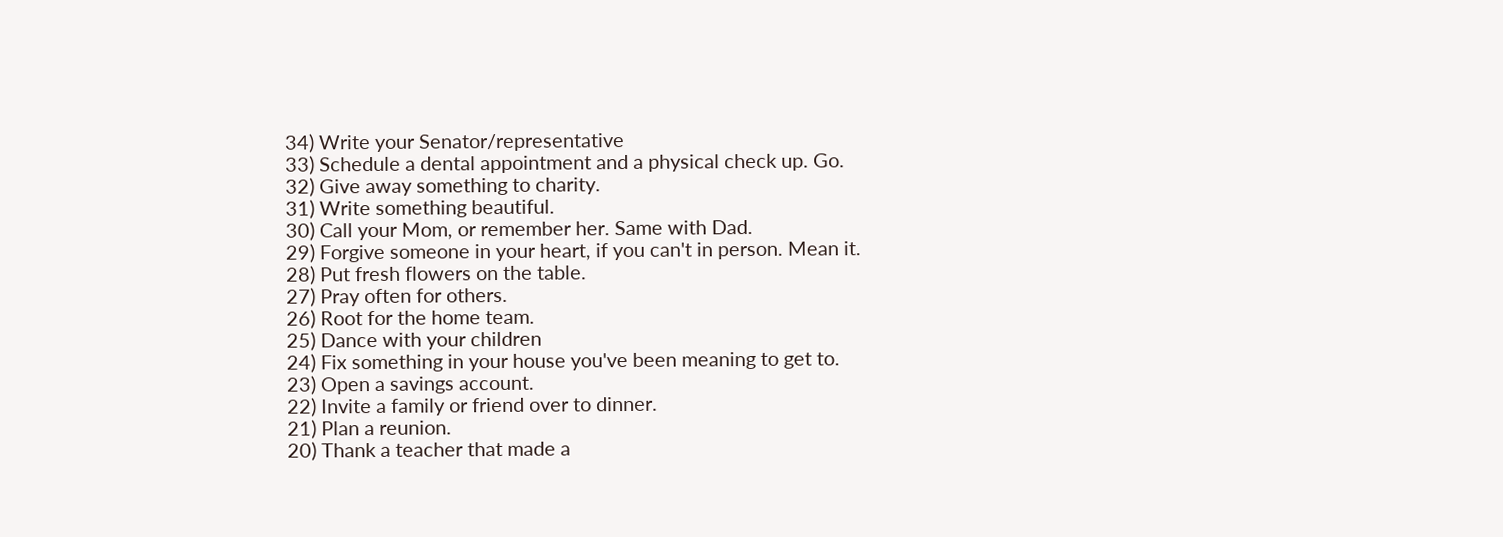34) Write your Senator/representative
33) Schedule a dental appointment and a physical check up. Go.
32) Give away something to charity.
31) Write something beautiful.
30) Call your Mom, or remember her. Same with Dad.
29) Forgive someone in your heart, if you can't in person. Mean it.
28) Put fresh flowers on the table.
27) Pray often for others.
26) Root for the home team.
25) Dance with your children
24) Fix something in your house you've been meaning to get to.
23) Open a savings account.
22) Invite a family or friend over to dinner.
21) Plan a reunion.
20) Thank a teacher that made a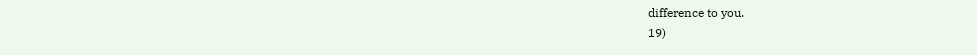difference to you.
19)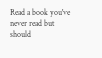Read a book you've never read but should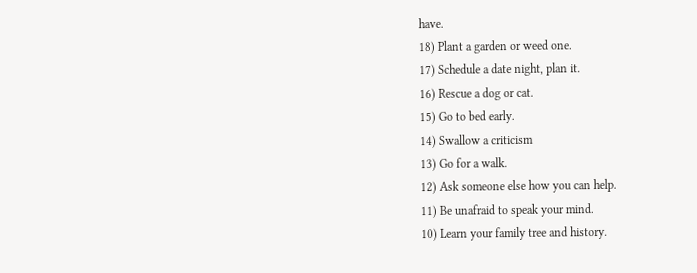have.
18) Plant a garden or weed one.
17) Schedule a date night, plan it.
16) Rescue a dog or cat.
15) Go to bed early.
14) Swallow a criticism
13) Go for a walk.
12) Ask someone else how you can help.
11) Be unafraid to speak your mind.
10) Learn your family tree and history.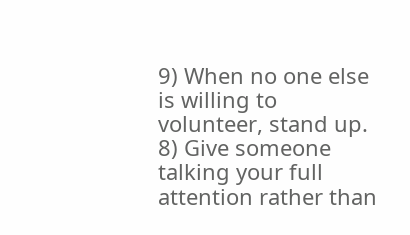9) When no one else is willing to volunteer, stand up.
8) Give someone talking your full attention rather than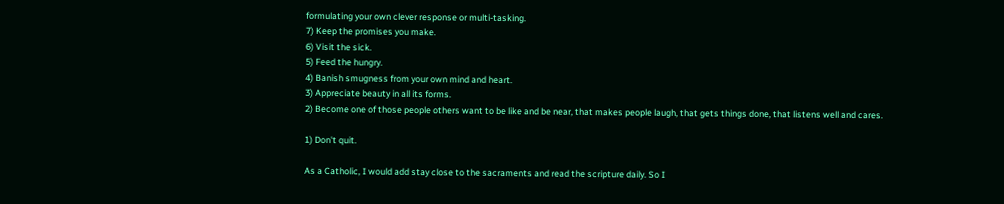formulating your own clever response or multi-tasking.
7) Keep the promises you make.
6) Visit the sick.
5) Feed the hungry.
4) Banish smugness from your own mind and heart.
3) Appreciate beauty in all its forms.
2) Become one of those people others want to be like and be near, that makes people laugh, that gets things done, that listens well and cares.

1) Don't quit.

As a Catholic, I would add stay close to the sacraments and read the scripture daily. So I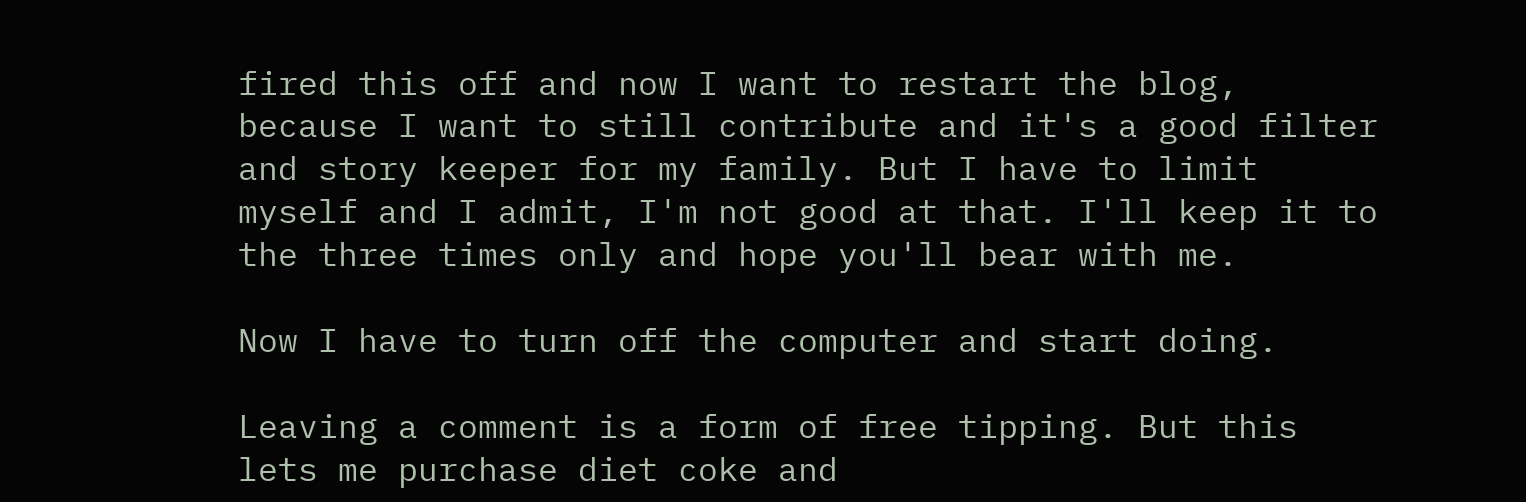fired this off and now I want to restart the blog, because I want to still contribute and it's a good filter and story keeper for my family. But I have to limit myself and I admit, I'm not good at that. I'll keep it to the three times only and hope you'll bear with me.

Now I have to turn off the computer and start doing.

Leaving a comment is a form of free tipping. But this lets me purchase diet coke and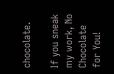chocolate.

If you sneak my work, No Chocolate for You!